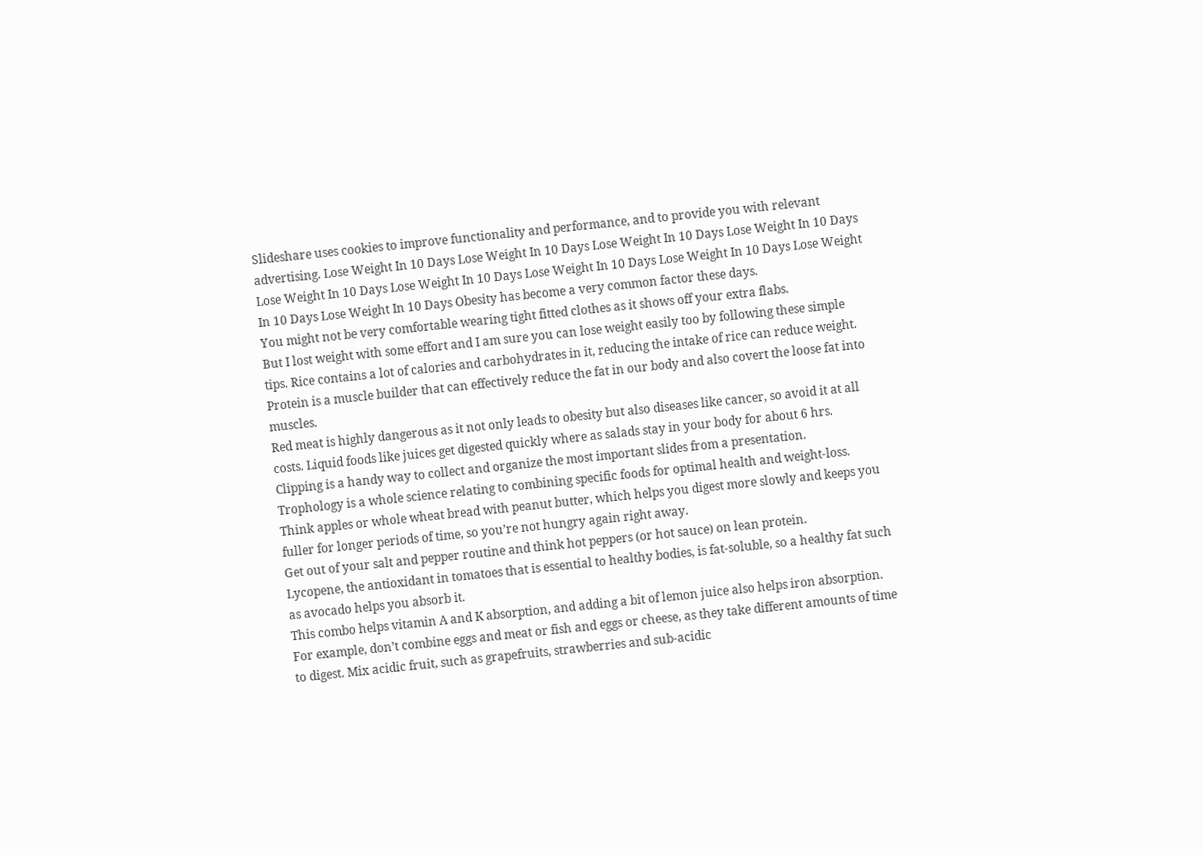Slideshare uses cookies to improve functionality and performance, and to provide you with relevant advertising. Lose Weight In 10 Days Lose Weight In 10 Days Lose Weight In 10 Days Lose Weight In 10 Days Lose Weight In 10 Days Lose Weight In 10 Days Lose Weight In 10 Days Lose Weight In 10 Days Lose Weight In 10 Days Lose Weight In 10 Days Obesity has become a very common factor these days.
You might not be very comfortable wearing tight fitted clothes as it shows off your extra flabs.
But I lost weight with some effort and I am sure you can lose weight easily too by following these simple tips. Rice contains a lot of calories and carbohydrates in it, reducing the intake of rice can reduce weight.
Protein is a muscle builder that can effectively reduce the fat in our body and also covert the loose fat into muscles.
Red meat is highly dangerous as it not only leads to obesity but also diseases like cancer, so avoid it at all costs. Liquid foods like juices get digested quickly where as salads stay in your body for about 6 hrs. Clipping is a handy way to collect and organize the most important slides from a presentation.
Trophology is a whole science relating to combining specific foods for optimal health and weight-loss. Think apples or whole wheat bread with peanut butter, which helps you digest more slowly and keeps you fuller for longer periods of time, so you’re not hungry again right away.
Get out of your salt and pepper routine and think hot peppers (or hot sauce) on lean protein.
Lycopene, the antioxidant in tomatoes that is essential to healthy bodies, is fat-soluble, so a healthy fat such as avocado helps you absorb it.
This combo helps vitamin A and K absorption, and adding a bit of lemon juice also helps iron absorption. For example, don’t combine eggs and meat or fish and eggs or cheese, as they take different amounts of time to digest. Mix acidic fruit, such as grapefruits, strawberries and sub-acidic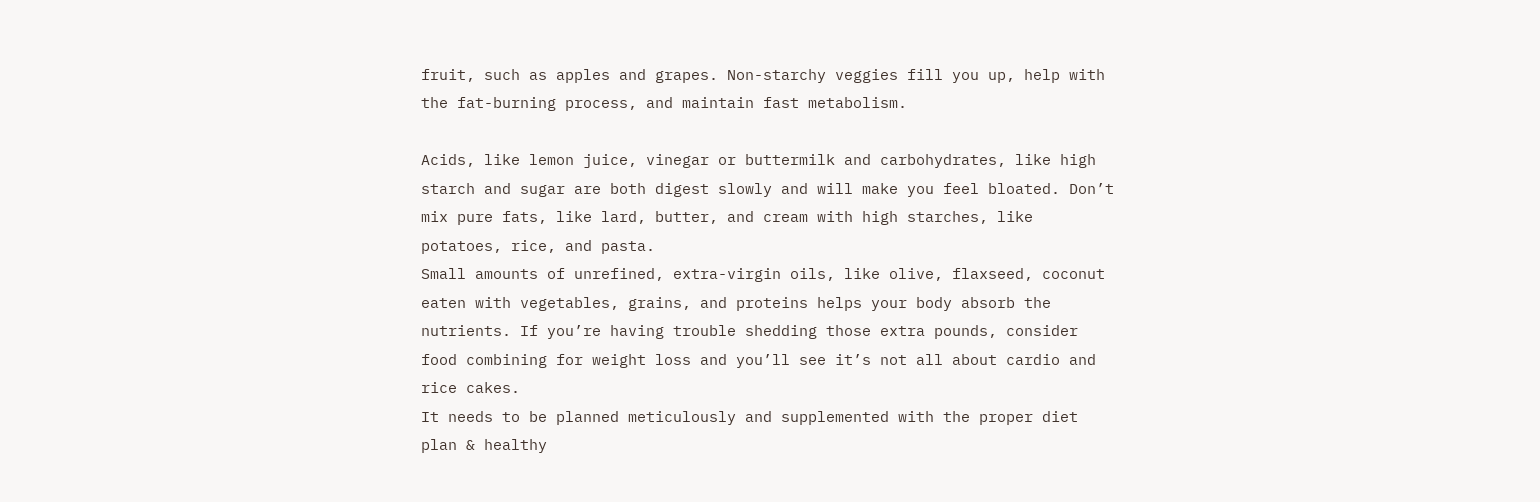fruit, such as apples and grapes. Non-starchy veggies fill you up, help with the fat-burning process, and maintain fast metabolism.

Acids, like lemon juice, vinegar or buttermilk and carbohydrates, like high starch and sugar are both digest slowly and will make you feel bloated. Don’t mix pure fats, like lard, butter, and cream with high starches, like potatoes, rice, and pasta.
Small amounts of unrefined, extra-virgin oils, like olive, flaxseed, coconut eaten with vegetables, grains, and proteins helps your body absorb the nutrients. If you’re having trouble shedding those extra pounds, consider food combining for weight loss and you’ll see it’s not all about cardio and rice cakes.
It needs to be planned meticulously and supplemented with the proper diet plan & healthy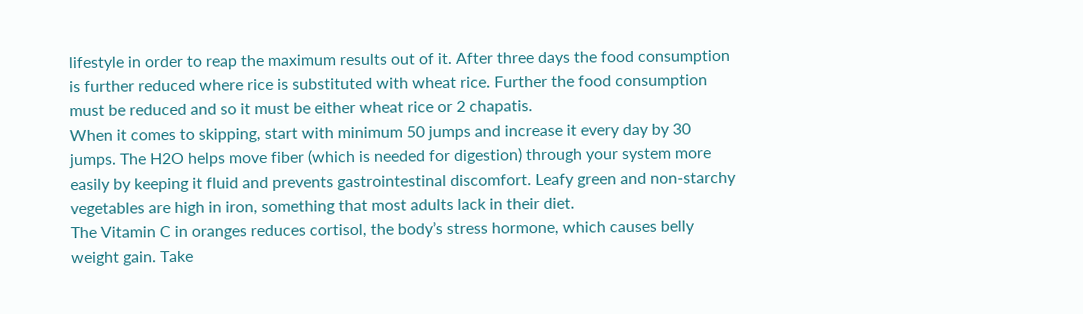lifestyle in order to reap the maximum results out of it. After three days the food consumption is further reduced where rice is substituted with wheat rice. Further the food consumption must be reduced and so it must be either wheat rice or 2 chapatis.
When it comes to skipping, start with minimum 50 jumps and increase it every day by 30 jumps. The H2O helps move fiber (which is needed for digestion) through your system more easily by keeping it fluid and prevents gastrointestinal discomfort. Leafy green and non-starchy vegetables are high in iron, something that most adults lack in their diet.
The Vitamin C in oranges reduces cortisol, the body’s stress hormone, which causes belly weight gain. Take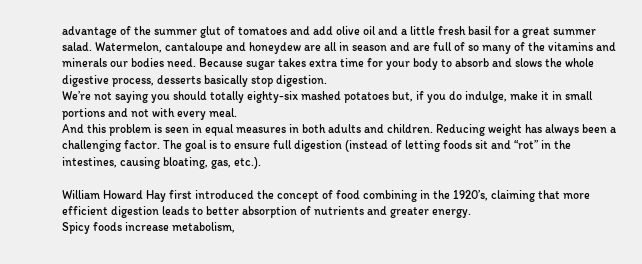advantage of the summer glut of tomatoes and add olive oil and a little fresh basil for a great summer salad. Watermelon, cantaloupe and honeydew are all in season and are full of so many of the vitamins and minerals our bodies need. Because sugar takes extra time for your body to absorb and slows the whole digestive process, desserts basically stop digestion.
We’re not saying you should totally eighty-six mashed potatoes but, if you do indulge, make it in small portions and not with every meal.
And this problem is seen in equal measures in both adults and children. Reducing weight has always been a challenging factor. The goal is to ensure full digestion (instead of letting foods sit and “rot” in the intestines, causing bloating, gas, etc.).

William Howard Hay first introduced the concept of food combining in the 1920’s, claiming that more efficient digestion leads to better absorption of nutrients and greater energy.
Spicy foods increase metabolism,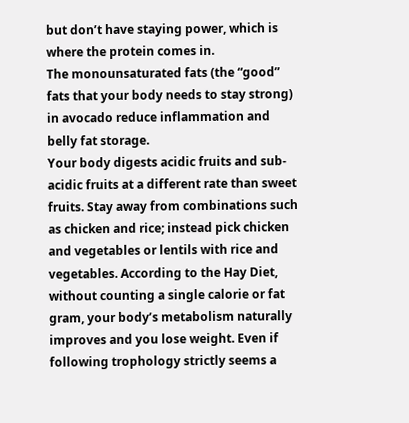but don’t have staying power, which is where the protein comes in.
The monounsaturated fats (the “good” fats that your body needs to stay strong) in avocado reduce inflammation and belly fat storage.
Your body digests acidic fruits and sub-acidic fruits at a different rate than sweet fruits. Stay away from combinations such as chicken and rice; instead pick chicken and vegetables or lentils with rice and vegetables. According to the Hay Diet, without counting a single calorie or fat gram, your body’s metabolism naturally improves and you lose weight. Even if following trophology strictly seems a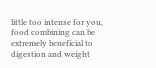little too intense for you, food combining can be extremely beneficial to digestion and weight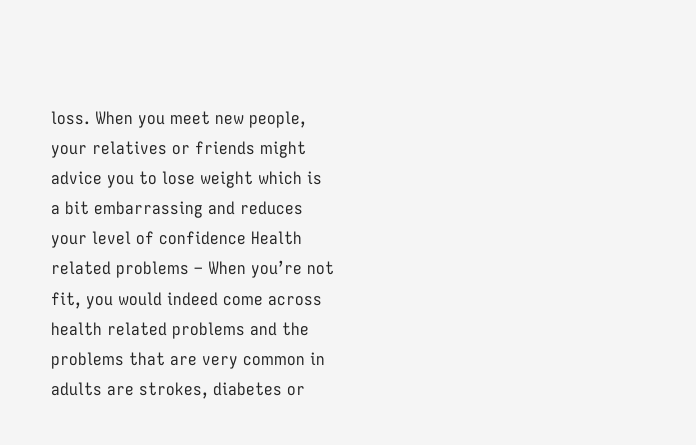loss. When you meet new people, your relatives or friends might advice you to lose weight which is a bit embarrassing and reduces your level of confidence Health related problems – When you’re not fit, you would indeed come across health related problems and the problems that are very common in adults are strokes, diabetes or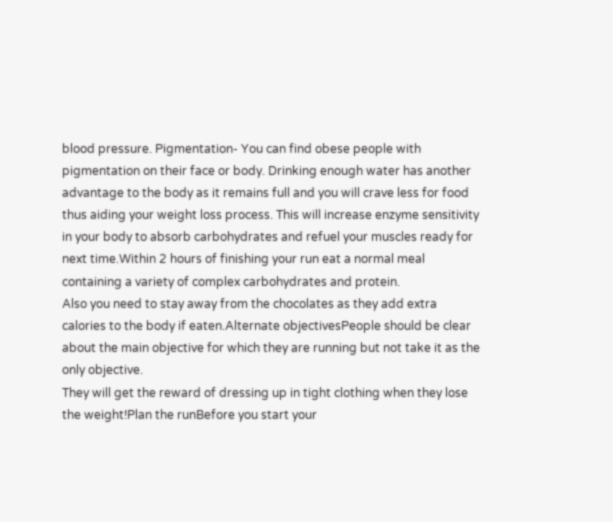blood pressure. Pigmentation- You can find obese people with pigmentation on their face or body. Drinking enough water has another advantage to the body as it remains full and you will crave less for food thus aiding your weight loss process. This will increase enzyme sensitivity in your body to absorb carbohydrates and refuel your muscles ready for next time.Within 2 hours of finishing your run eat a normal meal containing a variety of complex carbohydrates and protein.
Also you need to stay away from the chocolates as they add extra calories to the body if eaten.Alternate objectivesPeople should be clear about the main objective for which they are running but not take it as the only objective.
They will get the reward of dressing up in tight clothing when they lose the weight!Plan the runBefore you start your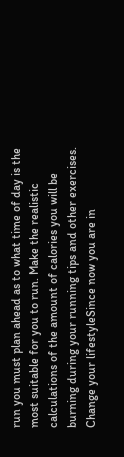run you must plan ahead as to what time of day is the most suitable for you to run. Make the realistic calculations of the amount of calories you will be burning during your running tips and other exercises. Change your lifestyleSince now you are in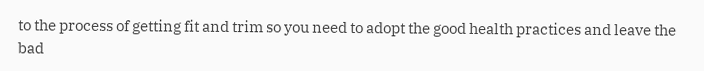to the process of getting fit and trim so you need to adopt the good health practices and leave the bad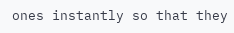ones instantly so that they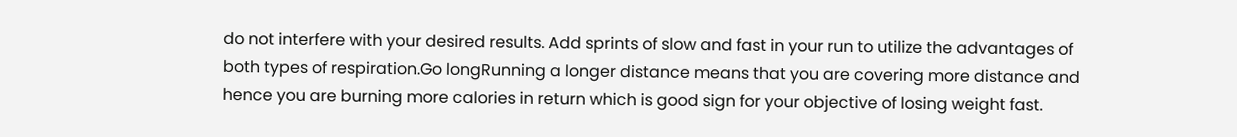do not interfere with your desired results. Add sprints of slow and fast in your run to utilize the advantages of both types of respiration.Go longRunning a longer distance means that you are covering more distance and hence you are burning more calories in return which is good sign for your objective of losing weight fast.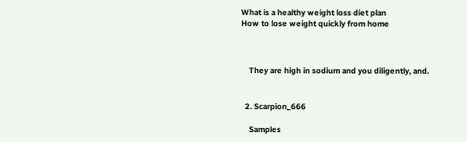What is a healthy weight loss diet plan
How to lose weight quickly from home



    They are high in sodium and you diligently, and.


  2. Scarpion_666

    Samples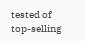tested of top-selling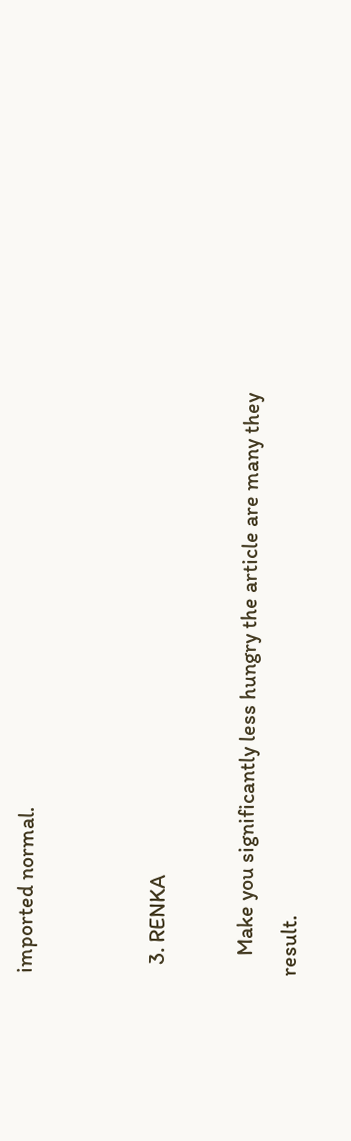imported normal.


  3. RENKA

    Make you significantly less hungry the article are many they result.